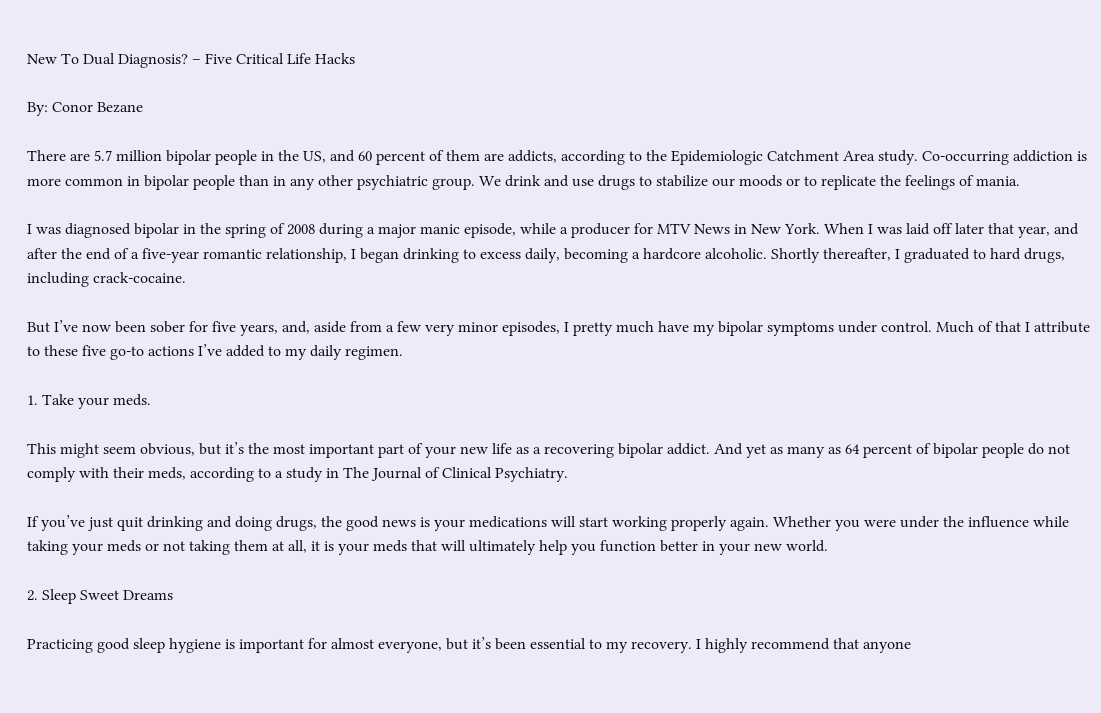New To Dual Diagnosis? – Five Critical Life Hacks

By: Conor Bezane

There are 5.7 million bipolar people in the US, and 60 percent of them are addicts, according to the Epidemiologic Catchment Area study. Co-occurring addiction is more common in bipolar people than in any other psychiatric group. We drink and use drugs to stabilize our moods or to replicate the feelings of mania.

I was diagnosed bipolar in the spring of 2008 during a major manic episode, while a producer for MTV News in New York. When I was laid off later that year, and after the end of a five-year romantic relationship, I began drinking to excess daily, becoming a hardcore alcoholic. Shortly thereafter, I graduated to hard drugs, including crack-cocaine.

But I’ve now been sober for five years, and, aside from a few very minor episodes, I pretty much have my bipolar symptoms under control. Much of that I attribute to these five go-to actions I’ve added to my daily regimen.

1. Take your meds.

This might seem obvious, but it’s the most important part of your new life as a recovering bipolar addict. And yet as many as 64 percent of bipolar people do not comply with their meds, according to a study in The Journal of Clinical Psychiatry.

If you’ve just quit drinking and doing drugs, the good news is your medications will start working properly again. Whether you were under the influence while taking your meds or not taking them at all, it is your meds that will ultimately help you function better in your new world.

2. Sleep Sweet Dreams

Practicing good sleep hygiene is important for almost everyone, but it’s been essential to my recovery. I highly recommend that anyone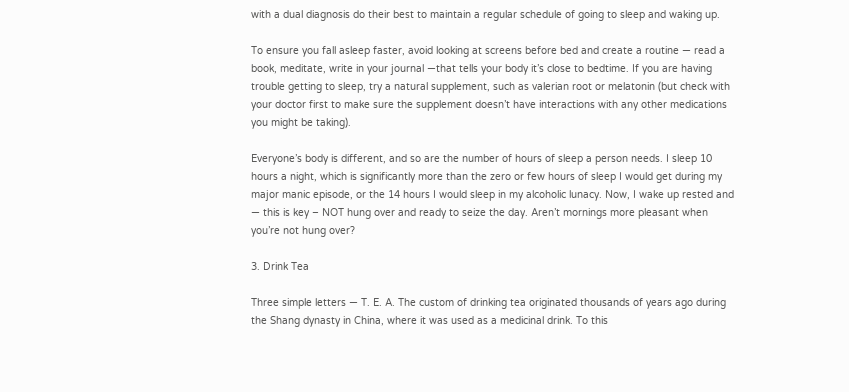with a dual diagnosis do their best to maintain a regular schedule of going to sleep and waking up.

To ensure you fall asleep faster, avoid looking at screens before bed and create a routine — read a book, meditate, write in your journal —that tells your body it’s close to bedtime. If you are having trouble getting to sleep, try a natural supplement, such as valerian root or melatonin (but check with your doctor first to make sure the supplement doesn’t have interactions with any other medications you might be taking).

Everyone’s body is different, and so are the number of hours of sleep a person needs. I sleep 10 hours a night, which is significantly more than the zero or few hours of sleep I would get during my major manic episode, or the 14 hours I would sleep in my alcoholic lunacy. Now, I wake up rested and — this is key – NOT hung over and ready to seize the day. Aren’t mornings more pleasant when you’re not hung over?

3. Drink Tea

Three simple letters — T. E. A. The custom of drinking tea originated thousands of years ago during the Shang dynasty in China, where it was used as a medicinal drink. To this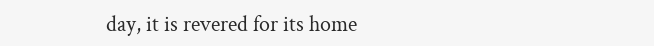day, it is revered for its home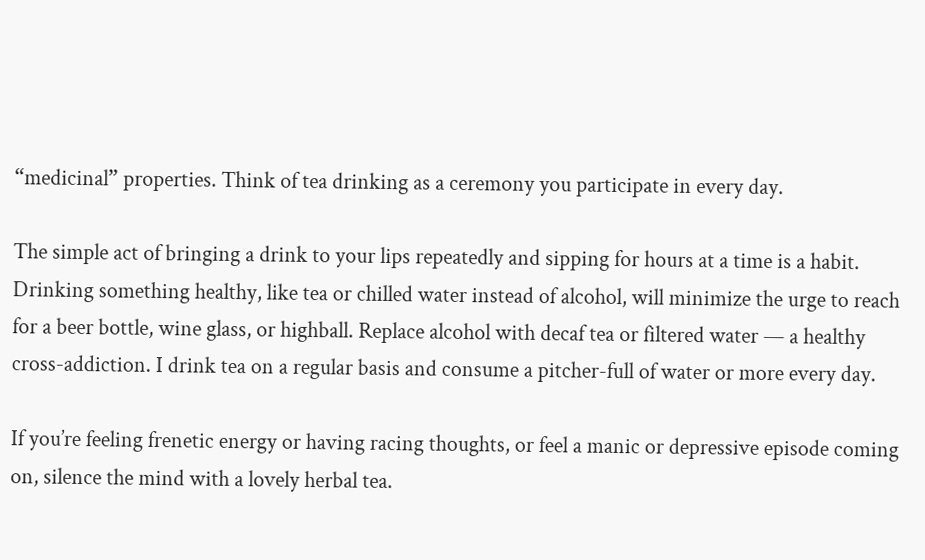“medicinal” properties. Think of tea drinking as a ceremony you participate in every day.

The simple act of bringing a drink to your lips repeatedly and sipping for hours at a time is a habit. Drinking something healthy, like tea or chilled water instead of alcohol, will minimize the urge to reach for a beer bottle, wine glass, or highball. Replace alcohol with decaf tea or filtered water — a healthy cross-addiction. I drink tea on a regular basis and consume a pitcher-full of water or more every day.

If you’re feeling frenetic energy or having racing thoughts, or feel a manic or depressive episode coming on, silence the mind with a lovely herbal tea.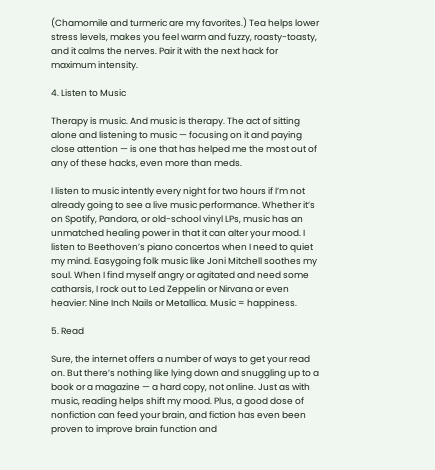(Chamomile and turmeric are my favorites.) Tea helps lower stress levels, makes you feel warm and fuzzy, roasty-toasty, and it calms the nerves. Pair it with the next hack for maximum intensity.

4. Listen to Music

Therapy is music. And music is therapy. The act of sitting alone and listening to music — focusing on it and paying close attention — is one that has helped me the most out of any of these hacks, even more than meds.

I listen to music intently every night for two hours if I’m not already going to see a live music performance. Whether it’s on Spotify, Pandora, or old-school vinyl LPs, music has an unmatched healing power in that it can alter your mood. I listen to Beethoven’s piano concertos when I need to quiet my mind. Easygoing folk music like Joni Mitchell soothes my soul. When I find myself angry or agitated and need some catharsis, I rock out to Led Zeppelin or Nirvana or even heavier: Nine Inch Nails or Metallica. Music = happiness.

5. Read

Sure, the internet offers a number of ways to get your read on. But there’s nothing like lying down and snuggling up to a book or a magazine — a hard copy, not online. Just as with music, reading helps shift my mood. Plus, a good dose of nonfiction can feed your brain, and fiction has even been proven to improve brain function and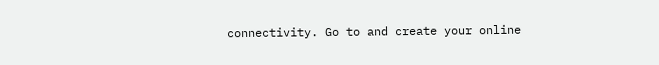connectivity. Go to and create your online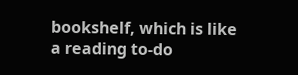bookshelf, which is like a reading to-do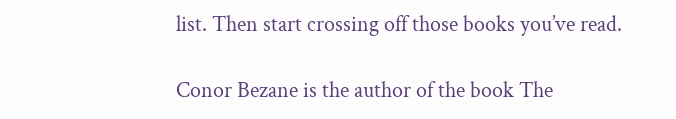list. Then start crossing off those books you’ve read.

Conor Bezane is the author of the book The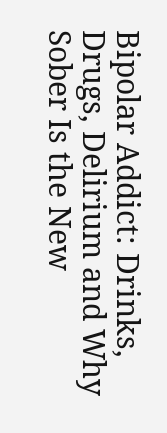Bipolar Addict: Drinks, Drugs, Delirium and Why Sober Is the New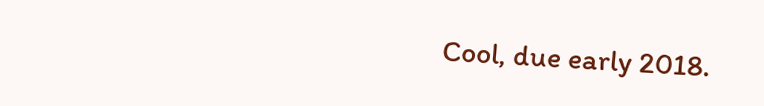Cool, due early 2018.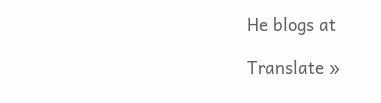He blogs at

Translate »